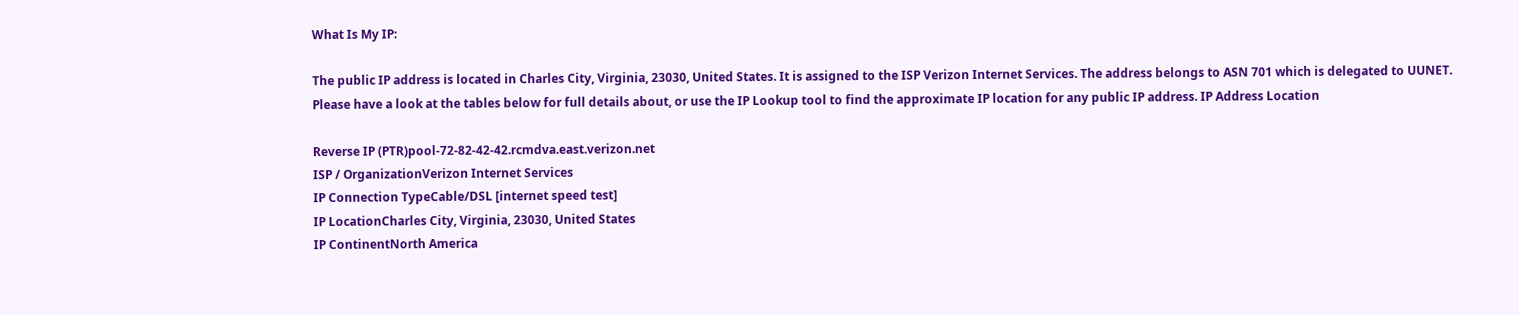What Is My IP:

The public IP address is located in Charles City, Virginia, 23030, United States. It is assigned to the ISP Verizon Internet Services. The address belongs to ASN 701 which is delegated to UUNET.
Please have a look at the tables below for full details about, or use the IP Lookup tool to find the approximate IP location for any public IP address. IP Address Location

Reverse IP (PTR)pool-72-82-42-42.rcmdva.east.verizon.net
ISP / OrganizationVerizon Internet Services
IP Connection TypeCable/DSL [internet speed test]
IP LocationCharles City, Virginia, 23030, United States
IP ContinentNorth America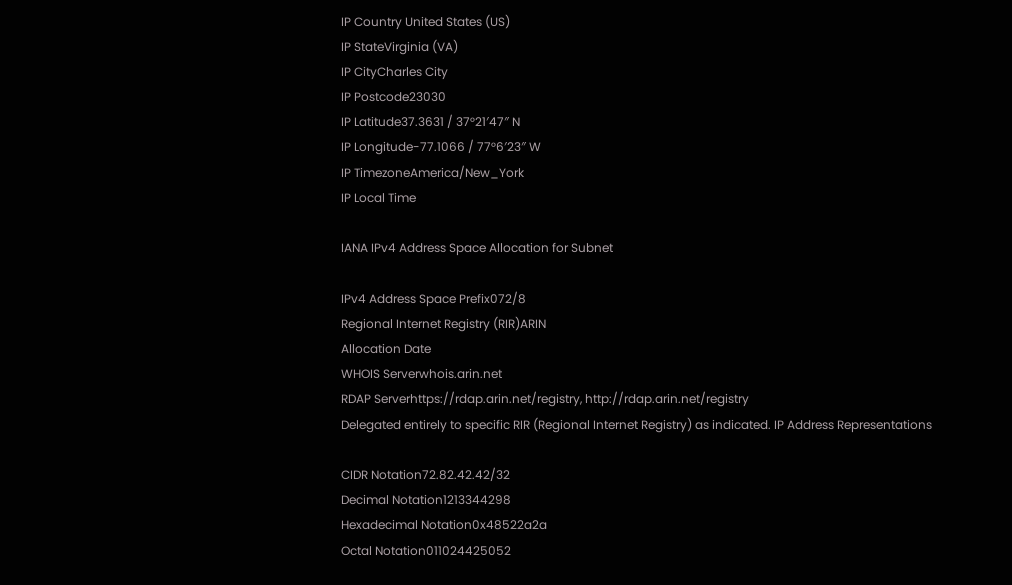IP Country United States (US)
IP StateVirginia (VA)
IP CityCharles City
IP Postcode23030
IP Latitude37.3631 / 37°21′47″ N
IP Longitude-77.1066 / 77°6′23″ W
IP TimezoneAmerica/New_York
IP Local Time

IANA IPv4 Address Space Allocation for Subnet

IPv4 Address Space Prefix072/8
Regional Internet Registry (RIR)ARIN
Allocation Date
WHOIS Serverwhois.arin.net
RDAP Serverhttps://rdap.arin.net/registry, http://rdap.arin.net/registry
Delegated entirely to specific RIR (Regional Internet Registry) as indicated. IP Address Representations

CIDR Notation72.82.42.42/32
Decimal Notation1213344298
Hexadecimal Notation0x48522a2a
Octal Notation011024425052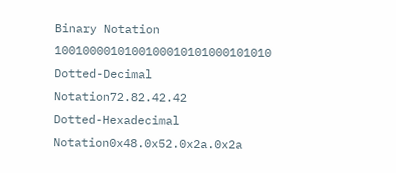Binary Notation 1001000010100100010101000101010
Dotted-Decimal Notation72.82.42.42
Dotted-Hexadecimal Notation0x48.0x52.0x2a.0x2a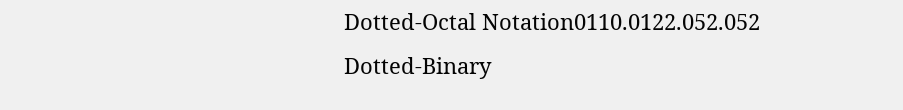Dotted-Octal Notation0110.0122.052.052
Dotted-Binary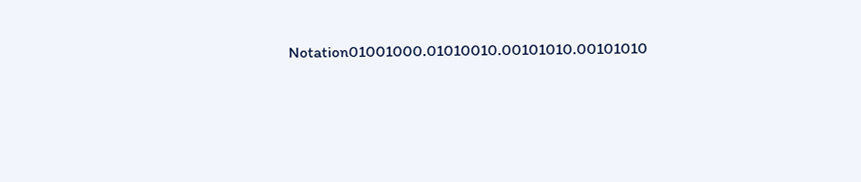Notation01001000.01010010.00101010.00101010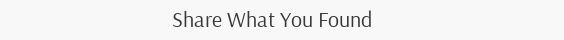Share What You Found